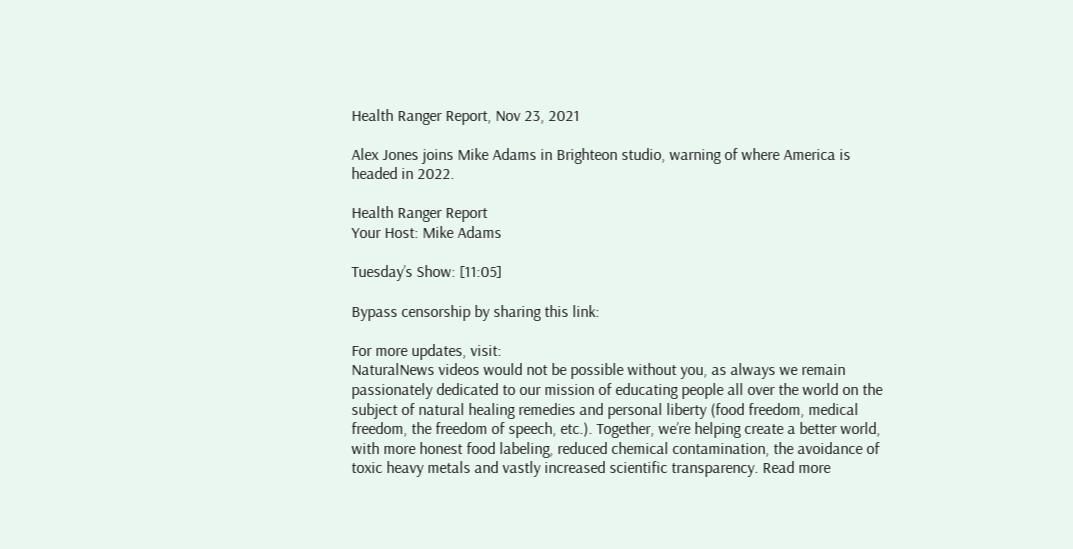Health Ranger Report, Nov 23, 2021

Alex Jones joins Mike Adams in Brighteon studio, warning of where America is headed in 2022.

Health Ranger Report
Your Host: Mike Adams

Tuesday’s Show: [11:05]

Bypass censorship by sharing this link:

For more updates, visit:
NaturalNews videos would not be possible without you, as always we remain passionately dedicated to our mission of educating people all over the world on the subject of natural healing remedies and personal liberty (food freedom, medical freedom, the freedom of speech, etc.). Together, we’re helping create a better world, with more honest food labeling, reduced chemical contamination, the avoidance of toxic heavy metals and vastly increased scientific transparency. Read more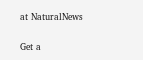at NaturalNews

Get a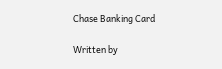Chase Banking Card

Written by